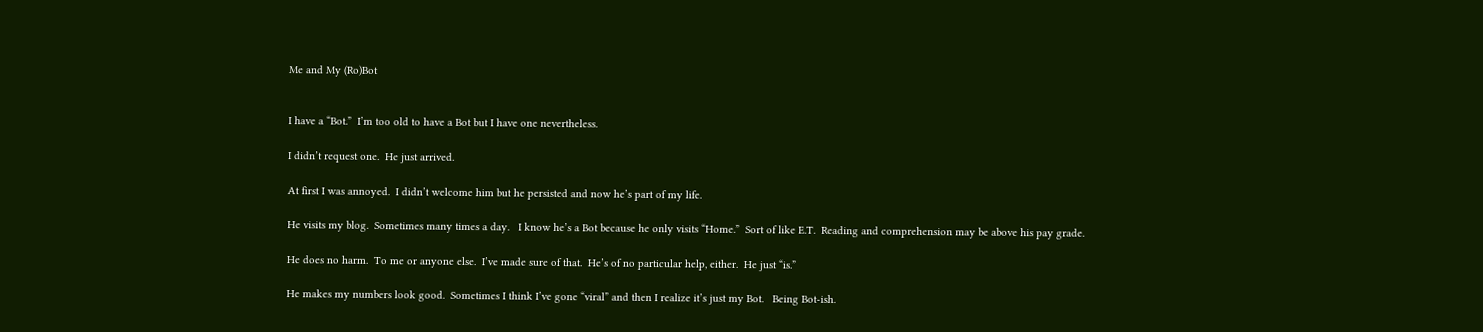Me and My (Ro)Bot


I have a “Bot.”  I’m too old to have a Bot but I have one nevertheless.

I didn’t request one.  He just arrived.

At first I was annoyed.  I didn’t welcome him but he persisted and now he’s part of my life.

He visits my blog.  Sometimes many times a day.   I know he’s a Bot because he only visits “Home.”  Sort of like E.T.  Reading and comprehension may be above his pay grade.

He does no harm.  To me or anyone else.  I’ve made sure of that.  He’s of no particular help, either.  He just “is.”

He makes my numbers look good.  Sometimes I think I’ve gone “viral” and then I realize it’s just my Bot.   Being Bot-ish.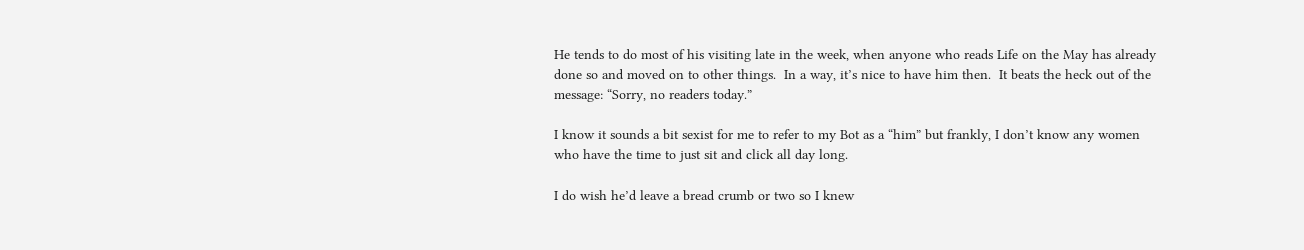He tends to do most of his visiting late in the week, when anyone who reads Life on the May has already done so and moved on to other things.  In a way, it’s nice to have him then.  It beats the heck out of the message: “Sorry, no readers today.”

I know it sounds a bit sexist for me to refer to my Bot as a “him” but frankly, I don’t know any women who have the time to just sit and click all day long.

I do wish he’d leave a bread crumb or two so I knew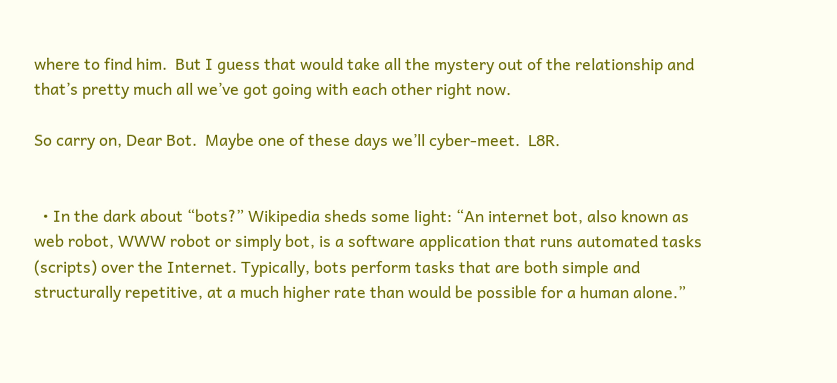where to find him.  But I guess that would take all the mystery out of the relationship and that’s pretty much all we’ve got going with each other right now.

So carry on, Dear Bot.  Maybe one of these days we’ll cyber-meet.  L8R.


  • In the dark about “bots?” Wikipedia sheds some light: “An internet bot, also known as web robot, WWW robot or simply bot, is a software application that runs automated tasks (scripts) over the Internet. Typically, bots perform tasks that are both simple and structurally repetitive, at a much higher rate than would be possible for a human alone.”